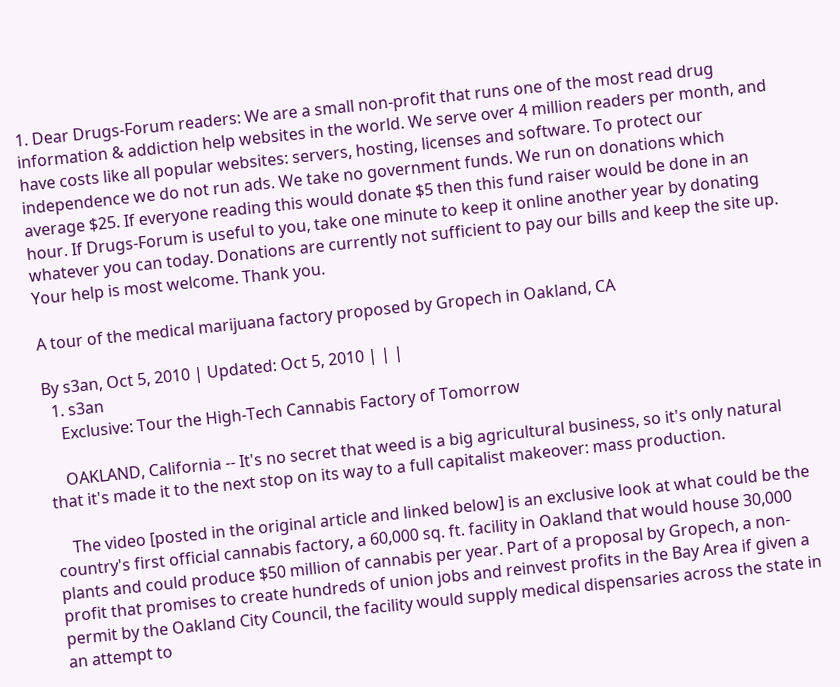1. Dear Drugs-Forum readers: We are a small non-profit that runs one of the most read drug information & addiction help websites in the world. We serve over 4 million readers per month, and have costs like all popular websites: servers, hosting, licenses and software. To protect our independence we do not run ads. We take no government funds. We run on donations which average $25. If everyone reading this would donate $5 then this fund raiser would be done in an hour. If Drugs-Forum is useful to you, take one minute to keep it online another year by donating whatever you can today. Donations are currently not sufficient to pay our bills and keep the site up. Your help is most welcome. Thank you.

A tour of the medical marijuana factory proposed by Gropech in Oakland, CA

By s3an, Oct 5, 2010 | Updated: Oct 5, 2010 | | |
  1. s3an
    Exclusive: Tour the High-Tech Cannabis Factory of Tomorrow

    OAKLAND, California -- It's no secret that weed is a big agricultural business, so it's only natural that it's made it to the next stop on its way to a full capitalist makeover: mass production.

    The video [posted in the original article and linked below] is an exclusive look at what could be the country's first official cannabis factory, a 60,000 sq. ft. facility in Oakland that would house 30,000 plants and could produce $50 million of cannabis per year. Part of a proposal by Gropech, a non-profit that promises to create hundreds of union jobs and reinvest profits in the Bay Area if given a permit by the Oakland City Council, the facility would supply medical dispensaries across the state in an attempt to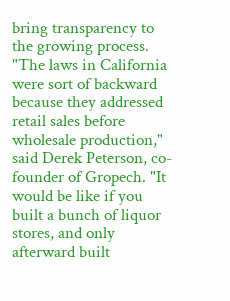bring transparency to the growing process. "The laws in California were sort of backward because they addressed retail sales before wholesale production," said Derek Peterson, co-founder of Gropech. "It would be like if you built a bunch of liquor stores, and only afterward built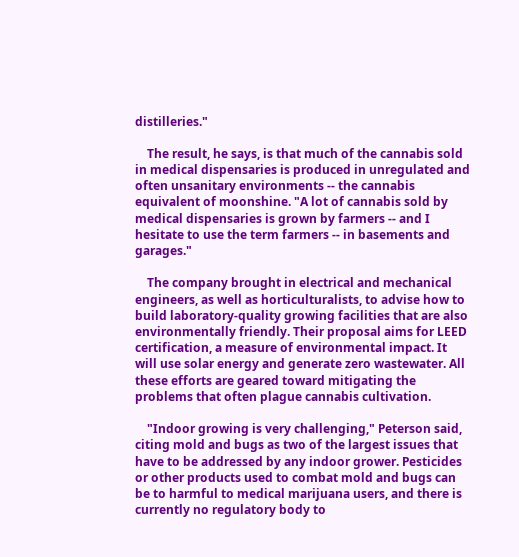distilleries."

    The result, he says, is that much of the cannabis sold in medical dispensaries is produced in unregulated and often unsanitary environments -- the cannabis equivalent of moonshine. "A lot of cannabis sold by medical dispensaries is grown by farmers -- and I hesitate to use the term farmers -- in basements and garages."

    The company brought in electrical and mechanical engineers, as well as horticulturalists, to advise how to build laboratory-quality growing facilities that are also environmentally friendly. Their proposal aims for LEED certification, a measure of environmental impact. It will use solar energy and generate zero wastewater. All these efforts are geared toward mitigating the problems that often plague cannabis cultivation.

    "Indoor growing is very challenging," Peterson said, citing mold and bugs as two of the largest issues that have to be addressed by any indoor grower. Pesticides or other products used to combat mold and bugs can be to harmful to medical marijuana users, and there is currently no regulatory body to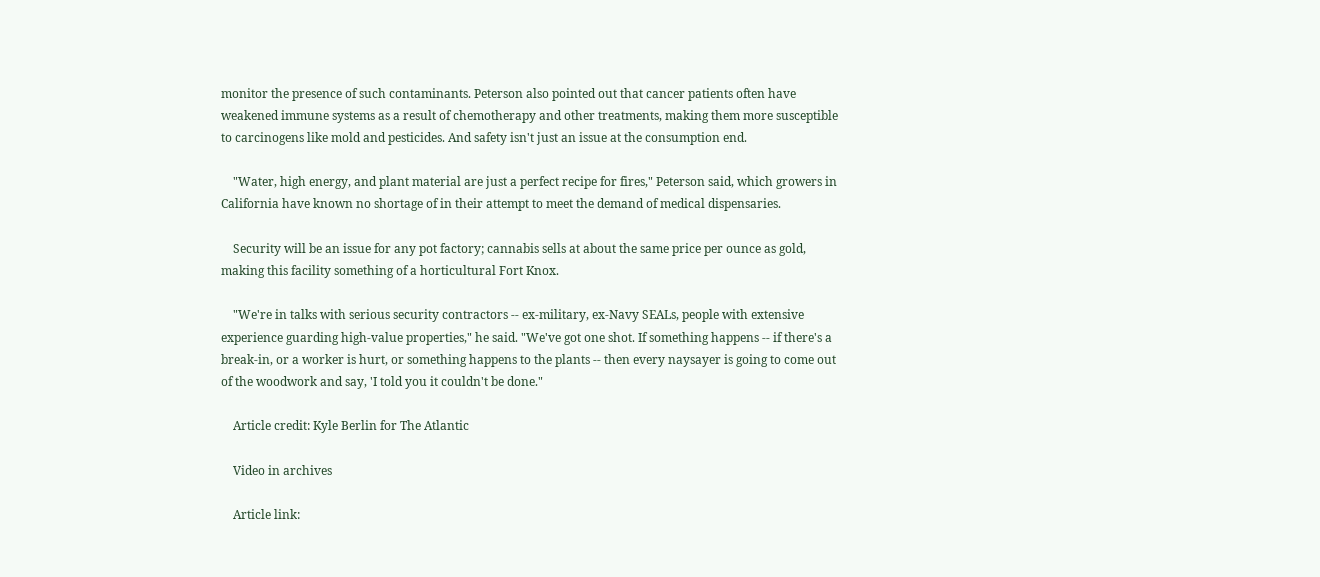monitor the presence of such contaminants. Peterson also pointed out that cancer patients often have weakened immune systems as a result of chemotherapy and other treatments, making them more susceptible to carcinogens like mold and pesticides. And safety isn't just an issue at the consumption end.

    "Water, high energy, and plant material are just a perfect recipe for fires," Peterson said, which growers in California have known no shortage of in their attempt to meet the demand of medical dispensaries.

    Security will be an issue for any pot factory; cannabis sells at about the same price per ounce as gold, making this facility something of a horticultural Fort Knox.

    "We're in talks with serious security contractors -- ex-military, ex-Navy SEALs, people with extensive experience guarding high-value properties," he said. "We've got one shot. If something happens -- if there's a break-in, or a worker is hurt, or something happens to the plants -- then every naysayer is going to come out of the woodwork and say, 'I told you it couldn't be done."

    Article credit: Kyle Berlin for The Atlantic

    Video in archives

    Article link: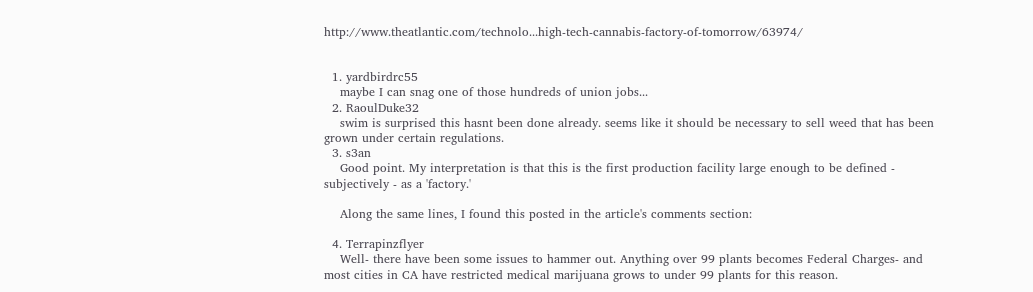http://www.theatlantic.com/technolo...high-tech-cannabis-factory-of-tomorrow/63974/


  1. yardbirdrc55
    maybe I can snag one of those hundreds of union jobs...
  2. RaoulDuke32
    swim is surprised this hasnt been done already. seems like it should be necessary to sell weed that has been grown under certain regulations.
  3. s3an
    Good point. My interpretation is that this is the first production facility large enough to be defined - subjectively - as a 'factory.'

    Along the same lines, I found this posted in the article's comments section:

  4. Terrapinzflyer
    Well- there have been some issues to hammer out. Anything over 99 plants becomes Federal Charges- and most cities in CA have restricted medical marijuana grows to under 99 plants for this reason.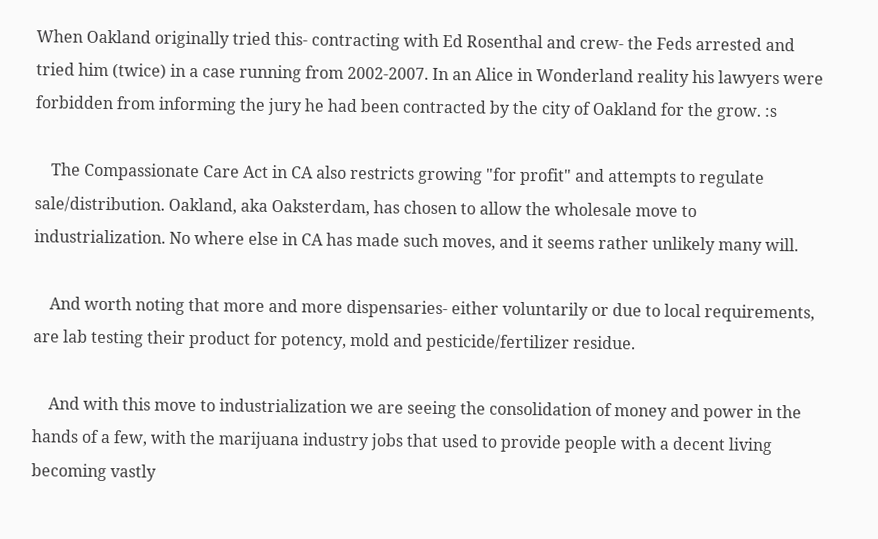When Oakland originally tried this- contracting with Ed Rosenthal and crew- the Feds arrested and tried him (twice) in a case running from 2002-2007. In an Alice in Wonderland reality his lawyers were forbidden from informing the jury he had been contracted by the city of Oakland for the grow. :s

    The Compassionate Care Act in CA also restricts growing "for profit" and attempts to regulate sale/distribution. Oakland, aka Oaksterdam, has chosen to allow the wholesale move to industrialization. No where else in CA has made such moves, and it seems rather unlikely many will.

    And worth noting that more and more dispensaries- either voluntarily or due to local requirements, are lab testing their product for potency, mold and pesticide/fertilizer residue.

    And with this move to industrialization we are seeing the consolidation of money and power in the hands of a few, with the marijuana industry jobs that used to provide people with a decent living becoming vastly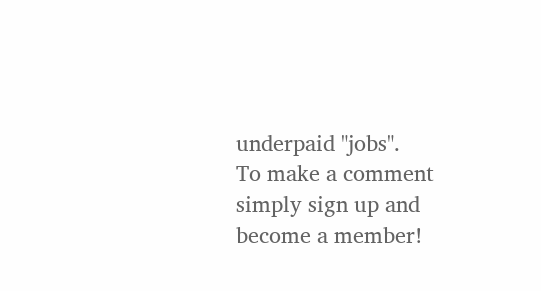underpaid "jobs".
To make a comment simply sign up and become a member!